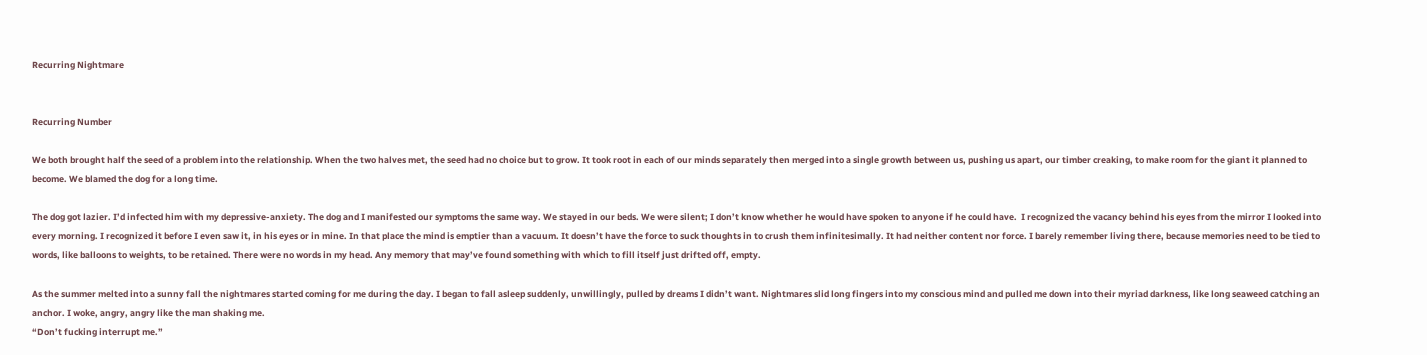Recurring Nightmare


Recurring Number

We both brought half the seed of a problem into the relationship. When the two halves met, the seed had no choice but to grow. It took root in each of our minds separately then merged into a single growth between us, pushing us apart, our timber creaking, to make room for the giant it planned to become. We blamed the dog for a long time.

The dog got lazier. I’d infected him with my depressive-anxiety. The dog and I manifested our symptoms the same way. We stayed in our beds. We were silent; I don’t know whether he would have spoken to anyone if he could have.  I recognized the vacancy behind his eyes from the mirror I looked into every morning. I recognized it before I even saw it, in his eyes or in mine. In that place the mind is emptier than a vacuum. It doesn’t have the force to suck thoughts in to crush them infinitesimally. It had neither content nor force. I barely remember living there, because memories need to be tied to words, like balloons to weights, to be retained. There were no words in my head. Any memory that may’ve found something with which to fill itself just drifted off, empty.

As the summer melted into a sunny fall the nightmares started coming for me during the day. I began to fall asleep suddenly, unwillingly, pulled by dreams I didn’t want. Nightmares slid long fingers into my conscious mind and pulled me down into their myriad darkness, like long seaweed catching an anchor. I woke, angry, angry like the man shaking me.
“Don’t fucking interrupt me.”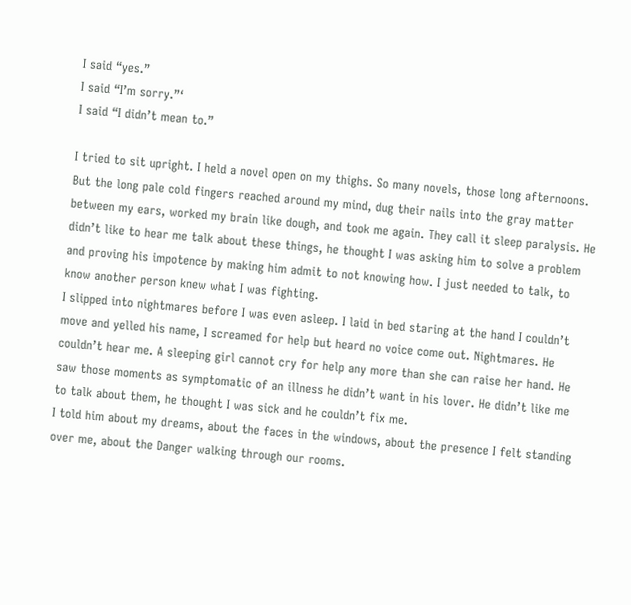I said “yes.”
I said “I’m sorry.”‘
I said “I didn’t mean to.”

I tried to sit upright. I held a novel open on my thighs. So many novels, those long afternoons. But the long pale cold fingers reached around my mind, dug their nails into the gray matter between my ears, worked my brain like dough, and took me again. They call it sleep paralysis. He didn’t like to hear me talk about these things, he thought I was asking him to solve a problem and proving his impotence by making him admit to not knowing how. I just needed to talk, to know another person knew what I was fighting.
I slipped into nightmares before I was even asleep. I laid in bed staring at the hand I couldn’t move and yelled his name, I screamed for help but heard no voice come out. Nightmares. He couldn’t hear me. A sleeping girl cannot cry for help any more than she can raise her hand. He saw those moments as symptomatic of an illness he didn’t want in his lover. He didn’t like me to talk about them, he thought I was sick and he couldn’t fix me.
I told him about my dreams, about the faces in the windows, about the presence I felt standing over me, about the Danger walking through our rooms.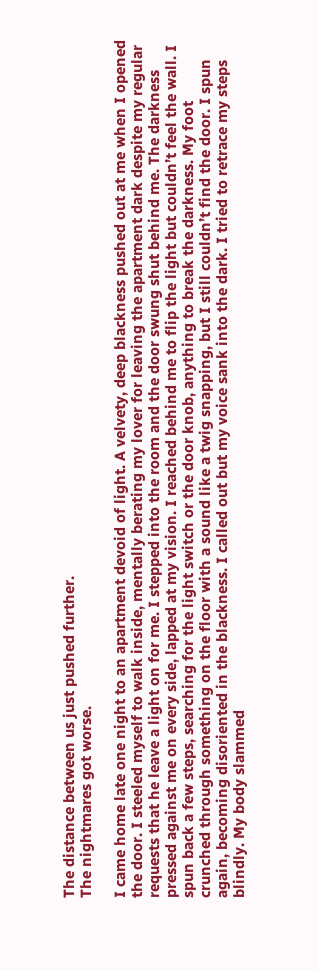The distance between us just pushed further.
The nightmares got worse.

I came home late one night to an apartment devoid of light. A velvety, deep blackness pushed out at me when I opened the door. I steeled myself to walk inside, mentally berating my lover for leaving the apartment dark despite my regular requests that he leave a light on for me. I stepped into the room and the door swung shut behind me. The darkness pressed against me on every side, lapped at my vision. I reached behind me to flip the light but couldn’t feel the wall. I spun back a few steps, searching for the light switch or the door knob, anything to break the darkness. My foot crunched through something on the floor with a sound like a twig snapping, but I still couldn’t find the door. I spun again, becoming disoriented in the blackness. I called out but my voice sank into the dark. I tried to retrace my steps blindly. My body slammed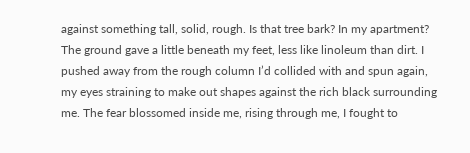against something tall, solid, rough. Is that tree bark? In my apartment? The ground gave a little beneath my feet, less like linoleum than dirt. I pushed away from the rough column I’d collided with and spun again, my eyes straining to make out shapes against the rich black surrounding me. The fear blossomed inside me, rising through me, I fought to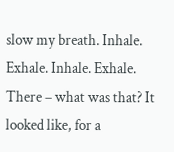slow my breath. Inhale. Exhale. Inhale. Exhale. There – what was that? It looked like, for a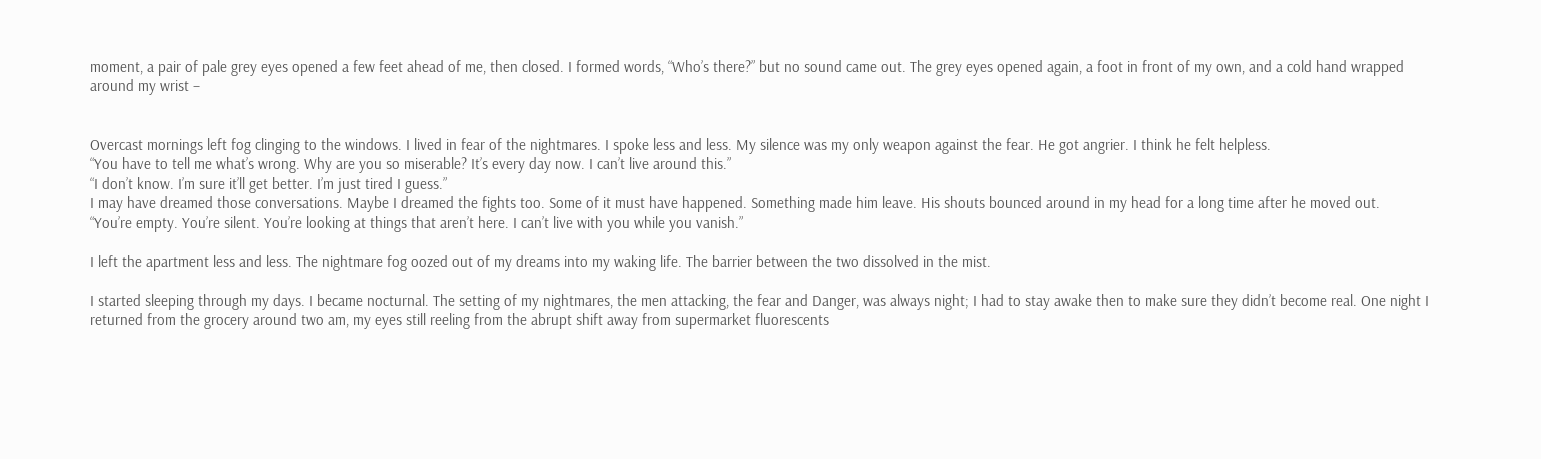moment, a pair of pale grey eyes opened a few feet ahead of me, then closed. I formed words, “Who’s there?” but no sound came out. The grey eyes opened again, a foot in front of my own, and a cold hand wrapped around my wrist –


Overcast mornings left fog clinging to the windows. I lived in fear of the nightmares. I spoke less and less. My silence was my only weapon against the fear. He got angrier. I think he felt helpless.
“You have to tell me what’s wrong. Why are you so miserable? It’s every day now. I can’t live around this.”
“I don’t know. I’m sure it’ll get better. I’m just tired I guess.”
I may have dreamed those conversations. Maybe I dreamed the fights too. Some of it must have happened. Something made him leave. His shouts bounced around in my head for a long time after he moved out.
“You’re empty. You’re silent. You’re looking at things that aren’t here. I can’t live with you while you vanish.”

I left the apartment less and less. The nightmare fog oozed out of my dreams into my waking life. The barrier between the two dissolved in the mist.

I started sleeping through my days. I became nocturnal. The setting of my nightmares, the men attacking, the fear and Danger, was always night; I had to stay awake then to make sure they didn’t become real. One night I returned from the grocery around two am, my eyes still reeling from the abrupt shift away from supermarket fluorescents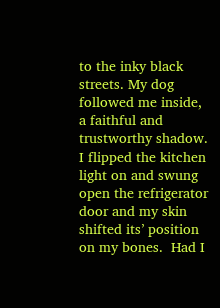to the inky black streets. My dog followed me inside, a faithful and trustworthy shadow. I flipped the kitchen light on and swung open the refrigerator door and my skin shifted its’ position on my bones.  Had I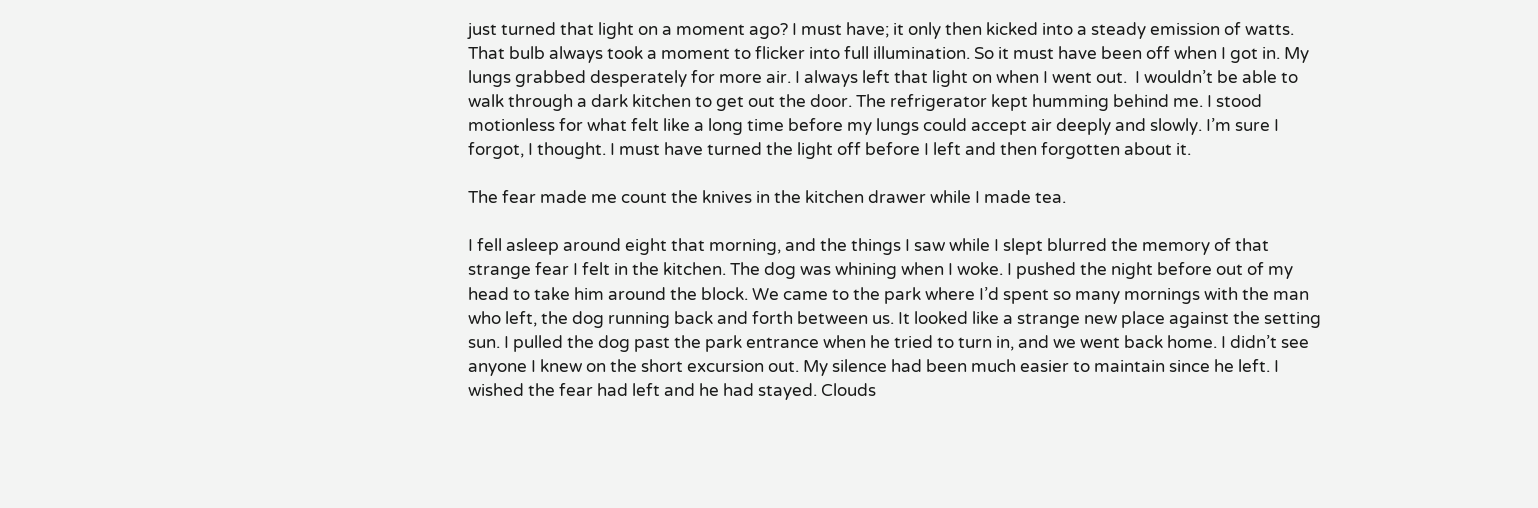just turned that light on a moment ago? I must have; it only then kicked into a steady emission of watts. That bulb always took a moment to flicker into full illumination. So it must have been off when I got in. My lungs grabbed desperately for more air. I always left that light on when I went out.  I wouldn’t be able to walk through a dark kitchen to get out the door. The refrigerator kept humming behind me. I stood motionless for what felt like a long time before my lungs could accept air deeply and slowly. I’m sure I forgot, I thought. I must have turned the light off before I left and then forgotten about it.

The fear made me count the knives in the kitchen drawer while I made tea.

I fell asleep around eight that morning, and the things I saw while I slept blurred the memory of that strange fear I felt in the kitchen. The dog was whining when I woke. I pushed the night before out of my head to take him around the block. We came to the park where I’d spent so many mornings with the man who left, the dog running back and forth between us. It looked like a strange new place against the setting sun. I pulled the dog past the park entrance when he tried to turn in, and we went back home. I didn’t see anyone I knew on the short excursion out. My silence had been much easier to maintain since he left. I wished the fear had left and he had stayed. Clouds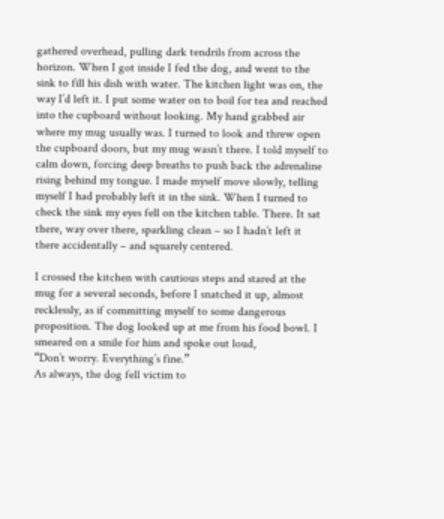gathered overhead, pulling dark tendrils from across the horizon. When I got inside I fed the dog, and went to the sink to fill his dish with water. The kitchen light was on, the way I’d left it. I put some water on to boil for tea and reached into the cupboard without looking. My hand grabbed air where my mug usually was. I turned to look and threw open the cupboard doors, but my mug wasn’t there. I told myself to calm down, forcing deep breaths to push back the adrenaline rising behind my tongue. I made myself move slowly, telling myself I had probably left it in the sink. When I turned to check the sink my eyes fell on the kitchen table. There. It sat there, way over there, sparkling clean – so I hadn’t left it there accidentally – and squarely centered.

I crossed the kitchen with cautious steps and stared at the mug for a several seconds, before I snatched it up, almost recklessly, as if committing myself to some dangerous proposition. The dog looked up at me from his food bowl. I smeared on a smile for him and spoke out loud,
“Don’t worry. Everything’s fine.”
As always, the dog fell victim to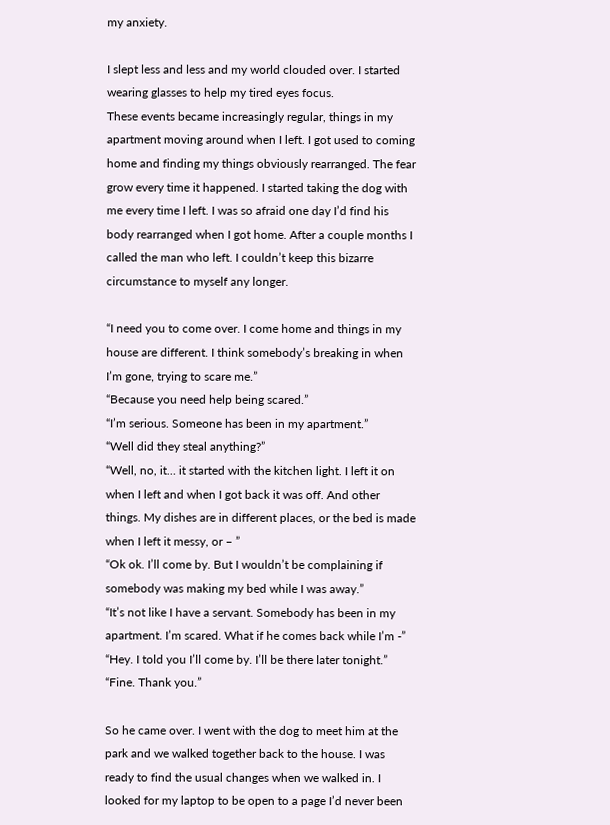my anxiety.

I slept less and less and my world clouded over. I started wearing glasses to help my tired eyes focus.
These events became increasingly regular, things in my apartment moving around when I left. I got used to coming home and finding my things obviously rearranged. The fear grow every time it happened. I started taking the dog with me every time I left. I was so afraid one day I’d find his body rearranged when I got home. After a couple months I called the man who left. I couldn’t keep this bizarre circumstance to myself any longer.

“I need you to come over. I come home and things in my house are different. I think somebody’s breaking in when I’m gone, trying to scare me.”
“Because you need help being scared.”
“I’m serious. Someone has been in my apartment.”
“Well did they steal anything?”
“Well, no, it… it started with the kitchen light. I left it on when I left and when I got back it was off. And other things. My dishes are in different places, or the bed is made when I left it messy, or – ”
“Ok ok. I’ll come by. But I wouldn’t be complaining if somebody was making my bed while I was away.”
“It’s not like I have a servant. Somebody has been in my apartment. I’m scared. What if he comes back while I’m -”
“Hey. I told you I’ll come by. I’ll be there later tonight.”
“Fine. Thank you.”

So he came over. I went with the dog to meet him at the park and we walked together back to the house. I was ready to find the usual changes when we walked in. I looked for my laptop to be open to a page I’d never been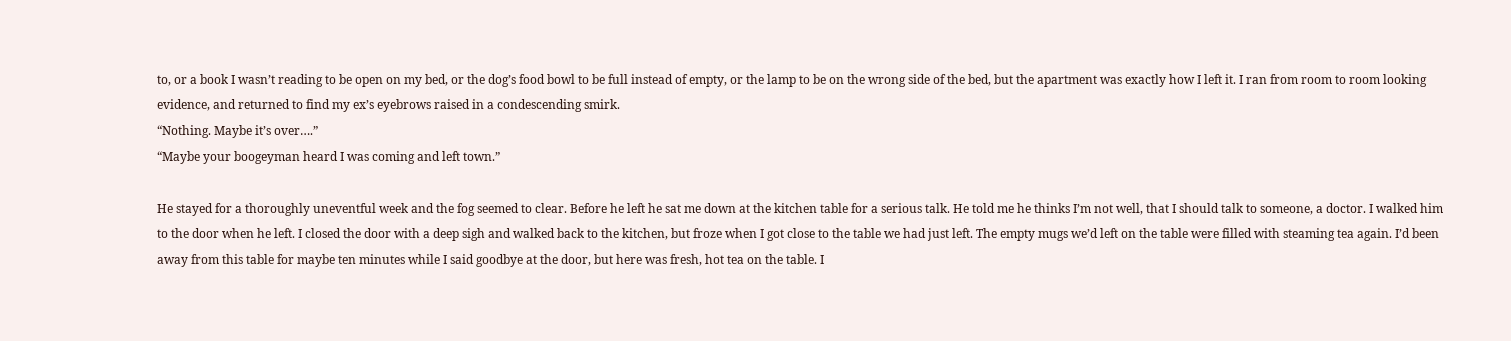to, or a book I wasn’t reading to be open on my bed, or the dog’s food bowl to be full instead of empty, or the lamp to be on the wrong side of the bed, but the apartment was exactly how I left it. I ran from room to room looking evidence, and returned to find my ex’s eyebrows raised in a condescending smirk.
“Nothing. Maybe it’s over….”
“Maybe your boogeyman heard I was coming and left town.”

He stayed for a thoroughly uneventful week and the fog seemed to clear. Before he left he sat me down at the kitchen table for a serious talk. He told me he thinks I’m not well, that I should talk to someone, a doctor. I walked him to the door when he left. I closed the door with a deep sigh and walked back to the kitchen, but froze when I got close to the table we had just left. The empty mugs we’d left on the table were filled with steaming tea again. I’d been away from this table for maybe ten minutes while I said goodbye at the door, but here was fresh, hot tea on the table. I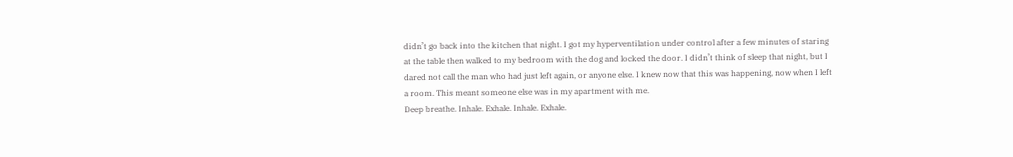didn’t go back into the kitchen that night. I got my hyperventilation under control after a few minutes of staring at the table then walked to my bedroom with the dog and locked the door. I didn’t think of sleep that night, but I dared not call the man who had just left again, or anyone else. I knew now that this was happening, now when I left a room. This meant someone else was in my apartment with me.
Deep breathe. Inhale. Exhale. Inhale. Exhale.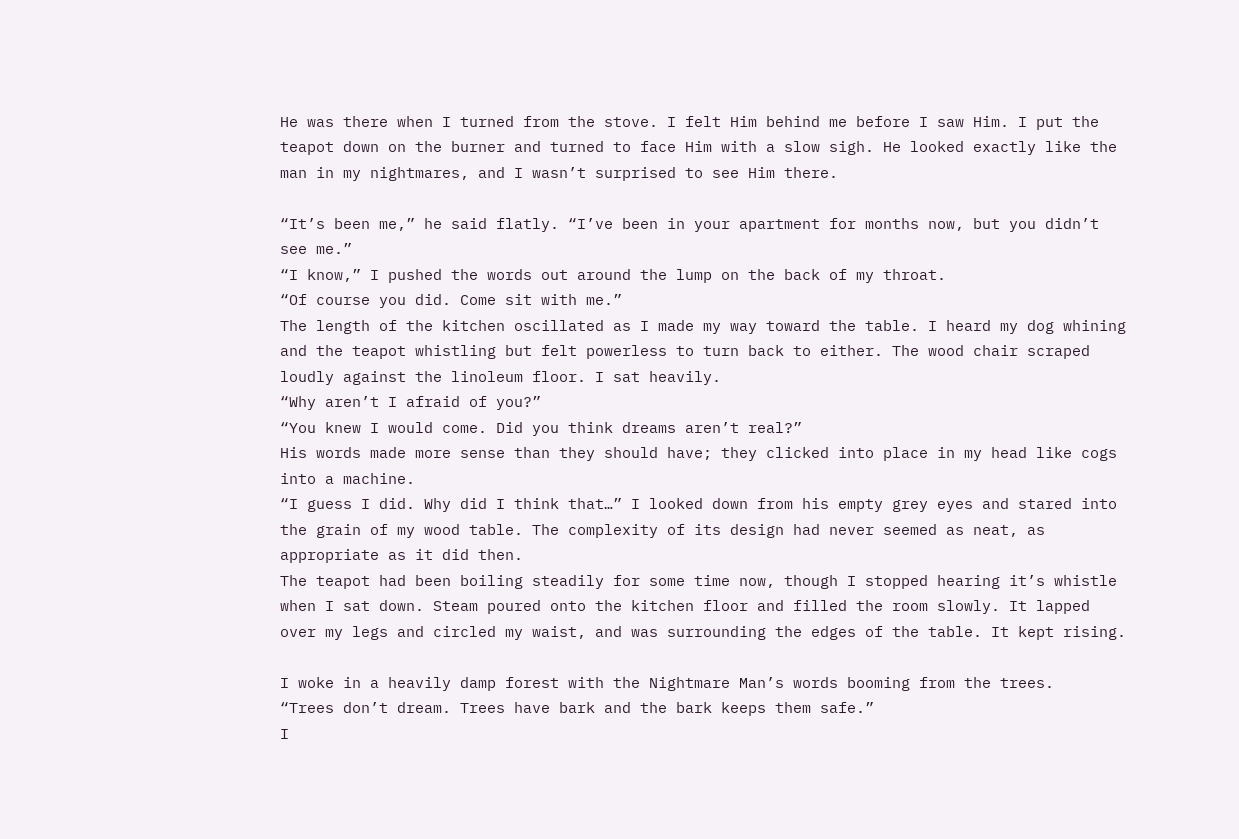He was there when I turned from the stove. I felt Him behind me before I saw Him. I put the teapot down on the burner and turned to face Him with a slow sigh. He looked exactly like the man in my nightmares, and I wasn’t surprised to see Him there.

“It’s been me,” he said flatly. “I’ve been in your apartment for months now, but you didn’t see me.”
“I know,” I pushed the words out around the lump on the back of my throat.
“Of course you did. Come sit with me.”
The length of the kitchen oscillated as I made my way toward the table. I heard my dog whining and the teapot whistling but felt powerless to turn back to either. The wood chair scraped loudly against the linoleum floor. I sat heavily.
“Why aren’t I afraid of you?”
“You knew I would come. Did you think dreams aren’t real?”
His words made more sense than they should have; they clicked into place in my head like cogs into a machine.
“I guess I did. Why did I think that…” I looked down from his empty grey eyes and stared into the grain of my wood table. The complexity of its design had never seemed as neat, as appropriate as it did then.
The teapot had been boiling steadily for some time now, though I stopped hearing it’s whistle when I sat down. Steam poured onto the kitchen floor and filled the room slowly. It lapped over my legs and circled my waist, and was surrounding the edges of the table. It kept rising.

I woke in a heavily damp forest with the Nightmare Man’s words booming from the trees.
“Trees don’t dream. Trees have bark and the bark keeps them safe.”
I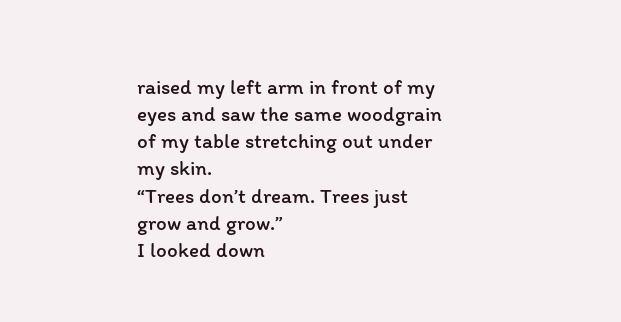raised my left arm in front of my eyes and saw the same woodgrain of my table stretching out under my skin.
“Trees don’t dream. Trees just grow and grow.”
I looked down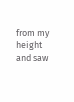from my height and saw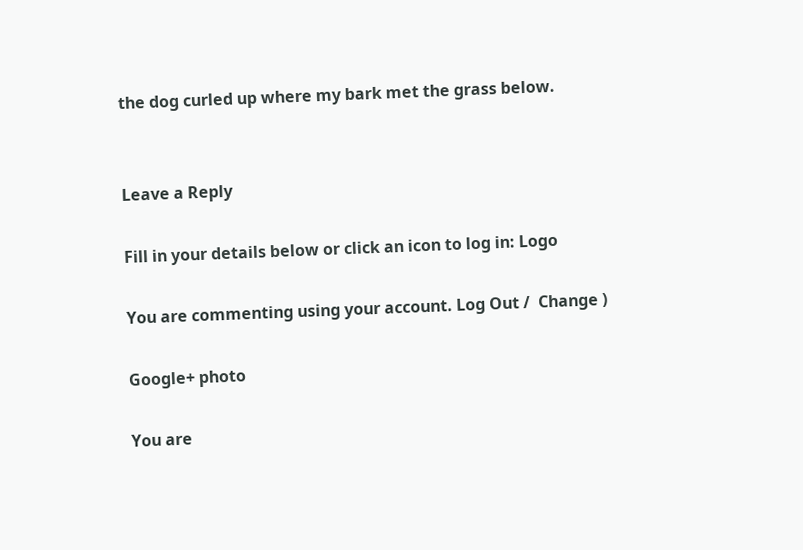the dog curled up where my bark met the grass below.


Leave a Reply

Fill in your details below or click an icon to log in: Logo

You are commenting using your account. Log Out /  Change )

Google+ photo

You are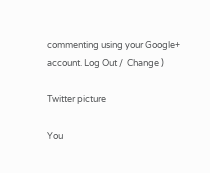commenting using your Google+ account. Log Out /  Change )

Twitter picture

You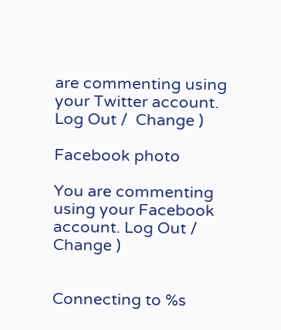are commenting using your Twitter account. Log Out /  Change )

Facebook photo

You are commenting using your Facebook account. Log Out /  Change )


Connecting to %s